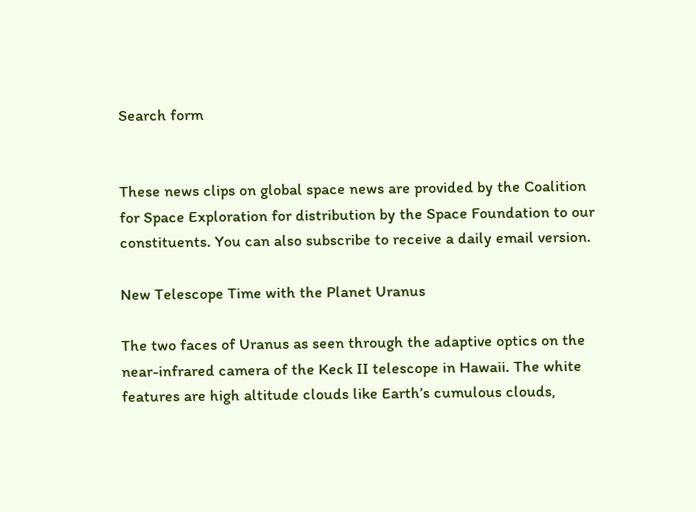Search form


These news clips on global space news are provided by the Coalition for Space Exploration for distribution by the Space Foundation to our constituents. You can also subscribe to receive a daily email version.

New Telescope Time with the Planet Uranus

The two faces of Uranus as seen through the adaptive optics on the near-infrared camera of the Keck II telescope in Hawaii. The white features are high altitude clouds like Earth’s cumulous clouds,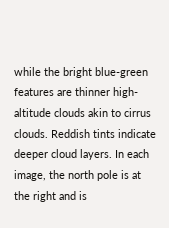while the bright blue-green features are thinner high-altitude clouds akin to cirrus clouds. Reddish tints indicate deeper cloud layers. In each image, the north pole is at the right and is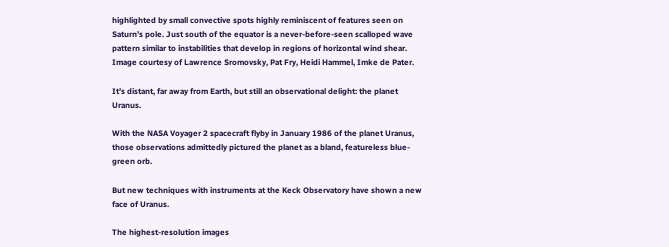highlighted by small convective spots highly reminiscent of features seen on Saturn’s pole. Just south of the equator is a never-before-seen scalloped wave pattern similar to instabilities that develop in regions of horizontal wind shear. Image courtesy of Lawrence Sromovsky, Pat Fry, Heidi Hammel, Imke de Pater.

It’s distant, far away from Earth, but still an observational delight: the planet Uranus.

With the NASA Voyager 2 spacecraft flyby in January 1986 of the planet Uranus, those observations admittedly pictured the planet as a bland, featureless blue-green orb.

But new techniques with instruments at the Keck Observatory have shown a new face of Uranus.

The highest-resolution images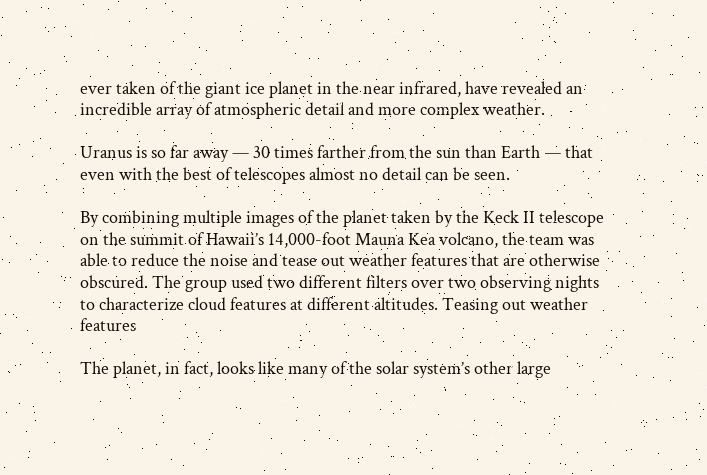ever taken of the giant ice planet in the near infrared, have revealed an incredible array of atmospheric detail and more complex weather.

Uranus is so far away — 30 times farther from the sun than Earth — that even with the best of telescopes almost no detail can be seen.

By combining multiple images of the planet taken by the Keck II telescope on the summit of Hawaii’s 14,000-foot Mauna Kea volcano, the team was able to reduce the noise and tease out weather features that are otherwise obscured. The group used two different filters over two observing nights to characterize cloud features at different altitudes. Teasing out weather features

The planet, in fact, looks like many of the solar system’s other large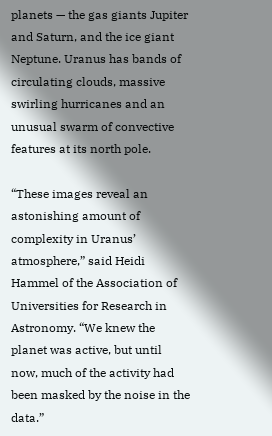planets — the gas giants Jupiter and Saturn, and the ice giant Neptune. Uranus has bands of circulating clouds, massive swirling hurricanes and an unusual swarm of convective features at its north pole.

“These images reveal an astonishing amount of complexity in Uranus’ atmosphere,” said Heidi Hammel of the Association of Universities for Research in Astronomy. “We knew the planet was active, but until now, much of the activity had been masked by the noise in the data.”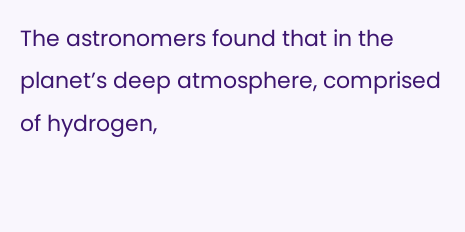The astronomers found that in the planet’s deep atmosphere, comprised of hydrogen,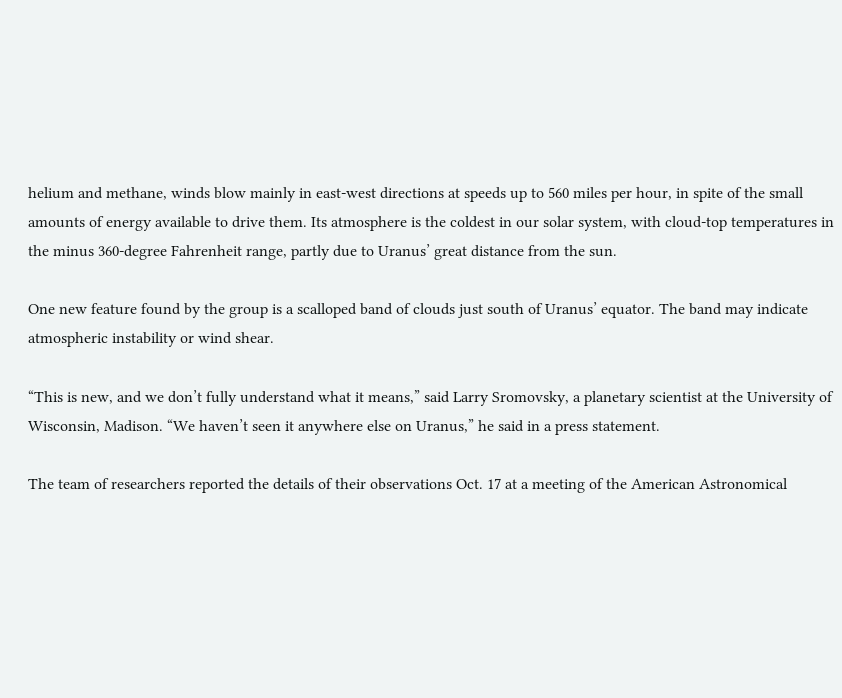helium and methane, winds blow mainly in east-west directions at speeds up to 560 miles per hour, in spite of the small amounts of energy available to drive them. Its atmosphere is the coldest in our solar system, with cloud-top temperatures in the minus 360-degree Fahrenheit range, partly due to Uranus’ great distance from the sun.

One new feature found by the group is a scalloped band of clouds just south of Uranus’ equator. The band may indicate atmospheric instability or wind shear.

“This is new, and we don’t fully understand what it means,” said Larry Sromovsky, a planetary scientist at the University of Wisconsin, Madison. “We haven’t seen it anywhere else on Uranus,” he said in a press statement.

The team of researchers reported the details of their observations Oct. 17 at a meeting of the American Astronomical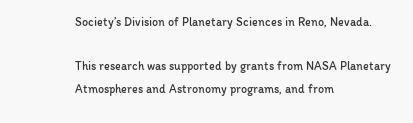Society’s Division of Planetary Sciences in Reno, Nevada.

This research was supported by grants from NASA Planetary Atmospheres and Astronomy programs, and from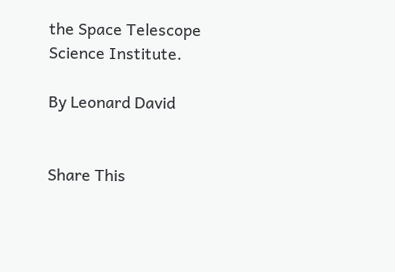the Space Telescope Science Institute.

By Leonard David


Share This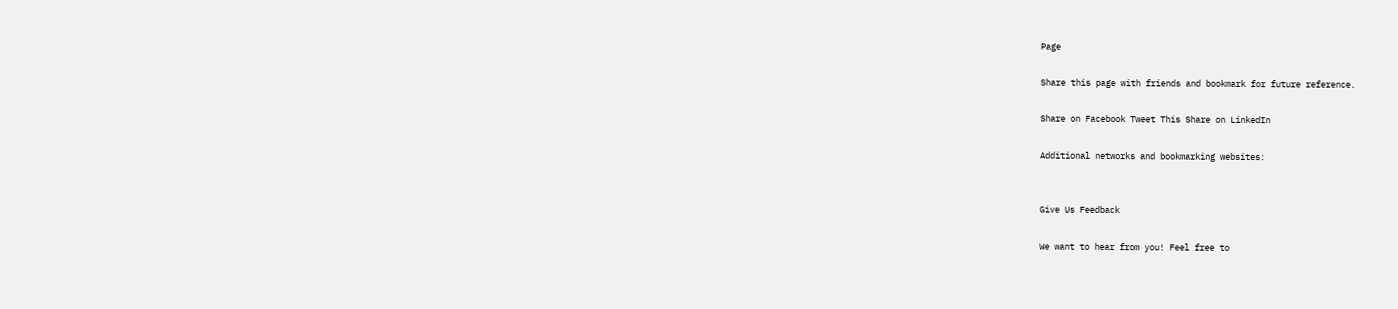Page

Share this page with friends and bookmark for future reference.

Share on Facebook Tweet This Share on LinkedIn

Additional networks and bookmarking websites:


Give Us Feedback

We want to hear from you! Feel free to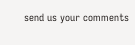send us your comments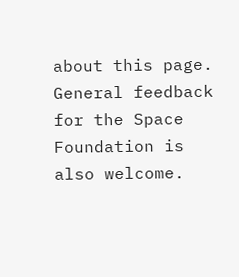about this page. General feedback for the Space Foundation is also welcome.